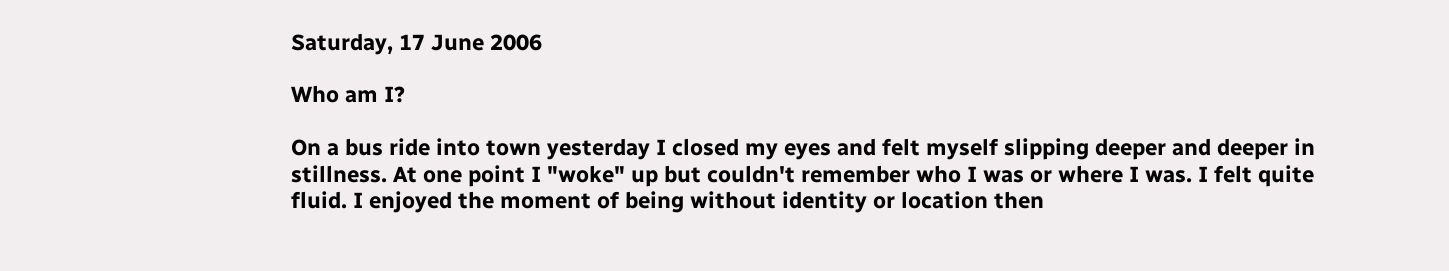Saturday, 17 June 2006

Who am I?

On a bus ride into town yesterday I closed my eyes and felt myself slipping deeper and deeper in stillness. At one point I "woke" up but couldn't remember who I was or where I was. I felt quite fluid. I enjoyed the moment of being without identity or location then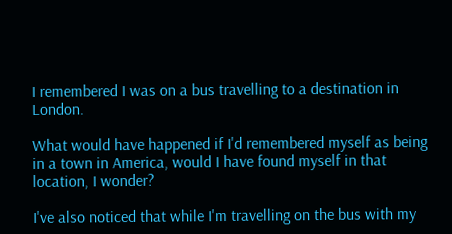I remembered I was on a bus travelling to a destination in London.

What would have happened if I'd remembered myself as being in a town in America, would I have found myself in that location, I wonder?

I've also noticed that while I'm travelling on the bus with my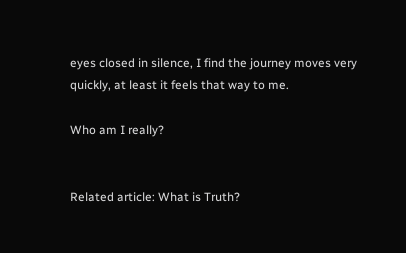eyes closed in silence, I find the journey moves very quickly, at least it feels that way to me.

Who am I really?


Related article: What is Truth?